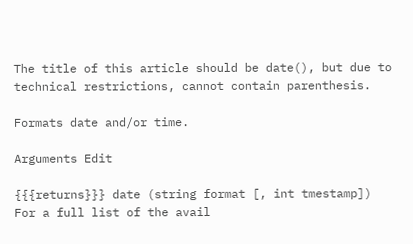The title of this article should be date(), but due to technical restrictions, cannot contain parenthesis.

Formats date and/or time.

Arguments Edit

{{{returns}}} date (string format [, int tmestamp])
For a full list of the avail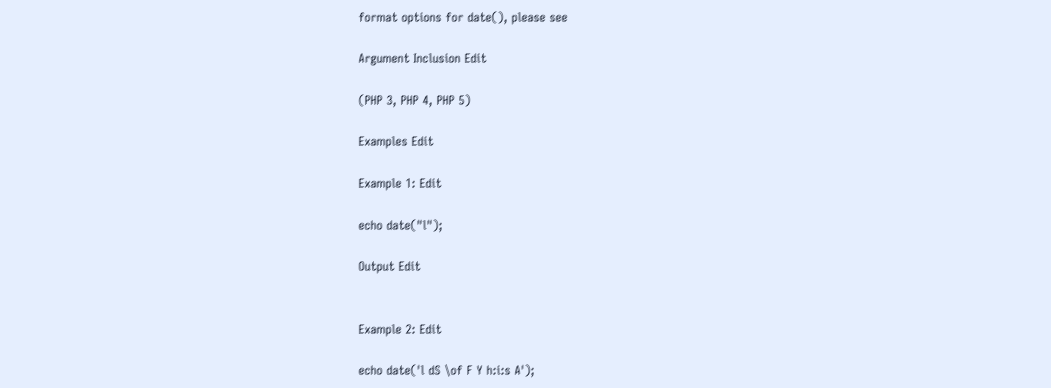format options for date(), please see

Argument Inclusion Edit

(PHP 3, PHP 4, PHP 5)

Examples Edit

Example 1: Edit

echo date("l");

Output Edit


Example 2: Edit

echo date('l dS \of F Y h:i:s A');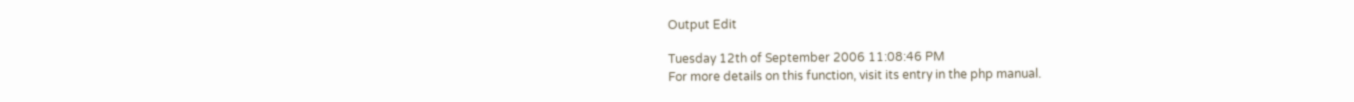Output Edit

Tuesday 12th of September 2006 11:08:46 PM
For more details on this function, visit its entry in the php manual.